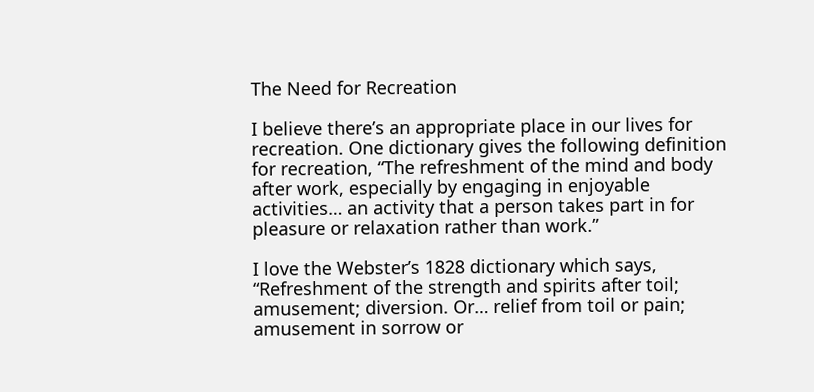The Need for Recreation

I believe there’s an appropriate place in our lives for recreation. One dictionary gives the following definition for recreation, “The refreshment of the mind and body after work, especially by engaging in enjoyable activities… an activity that a person takes part in for pleasure or relaxation rather than work.”

I love the Webster’s 1828 dictionary which says, “Refreshment of the strength and spirits after toil; amusement; diversion. Or… relief from toil or pain; amusement in sorrow or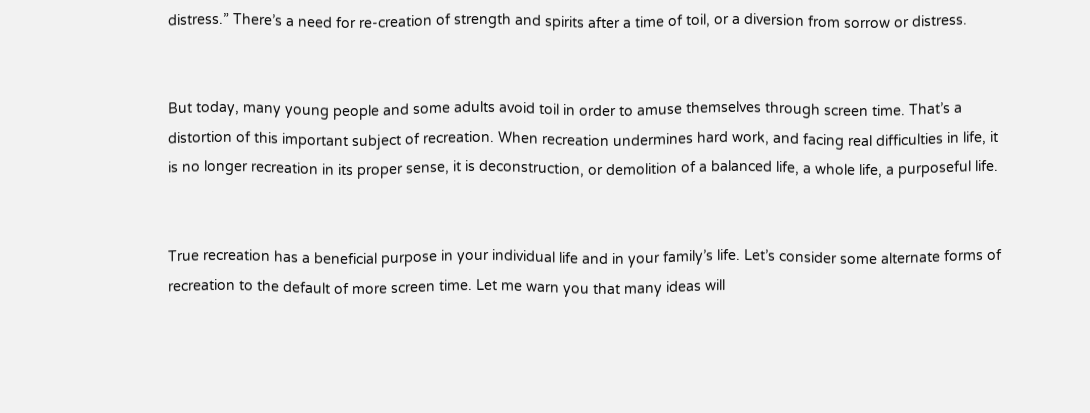distress.” There’s a need for re-creation of strength and spirits after a time of toil, or a diversion from sorrow or distress.


But today, many young people and some adults avoid toil in order to amuse themselves through screen time. That’s a distortion of this important subject of recreation. When recreation undermines hard work, and facing real difficulties in life, it is no longer recreation in its proper sense, it is deconstruction, or demolition of a balanced life, a whole life, a purposeful life.


True recreation has a beneficial purpose in your individual life and in your family’s life. Let’s consider some alternate forms of recreation to the default of more screen time. Let me warn you that many ideas will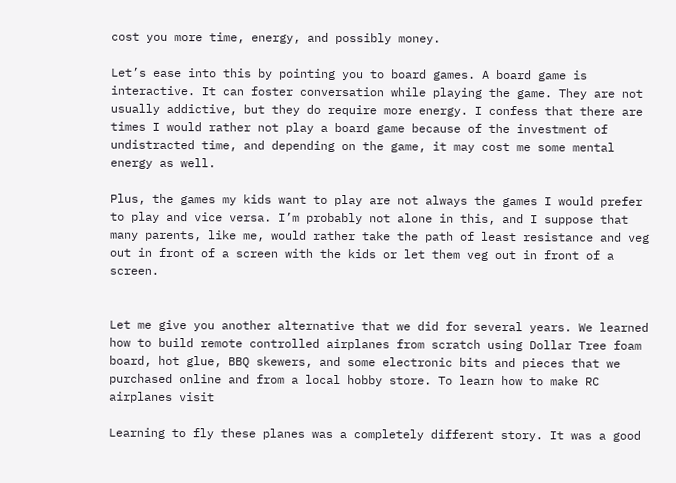cost you more time, energy, and possibly money.

Let’s ease into this by pointing you to board games. A board game is interactive. It can foster conversation while playing the game. They are not usually addictive, but they do require more energy. I confess that there are times I would rather not play a board game because of the investment of undistracted time, and depending on the game, it may cost me some mental energy as well.

Plus, the games my kids want to play are not always the games I would prefer to play and vice versa. I’m probably not alone in this, and I suppose that many parents, like me, would rather take the path of least resistance and veg out in front of a screen with the kids or let them veg out in front of a screen.


Let me give you another alternative that we did for several years. We learned how to build remote controlled airplanes from scratch using Dollar Tree foam board, hot glue, BBQ skewers, and some electronic bits and pieces that we purchased online and from a local hobby store. To learn how to make RC airplanes visit

Learning to fly these planes was a completely different story. It was a good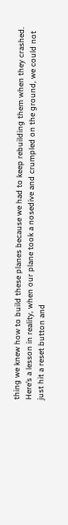thing we knew how to build these planes because we had to keep rebuilding them when they crashed. Here’s a lesson in reality, when our plane took a nosedive and crumpled on the ground, we could not just hit a reset button and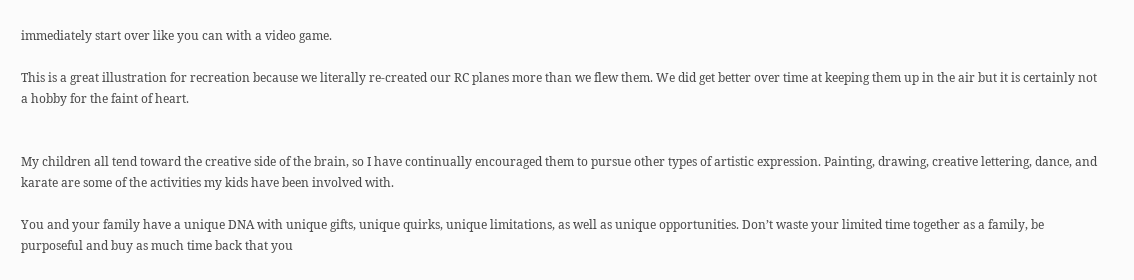immediately start over like you can with a video game.

This is a great illustration for recreation because we literally re-created our RC planes more than we flew them. We did get better over time at keeping them up in the air but it is certainly not a hobby for the faint of heart.


My children all tend toward the creative side of the brain, so I have continually encouraged them to pursue other types of artistic expression. Painting, drawing, creative lettering, dance, and karate are some of the activities my kids have been involved with.

You and your family have a unique DNA with unique gifts, unique quirks, unique limitations, as well as unique opportunities. Don’t waste your limited time together as a family, be purposeful and buy as much time back that you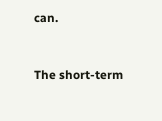can.


The short-term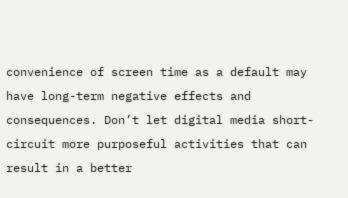convenience of screen time as a default may have long-term negative effects and consequences. Don’t let digital media short-circuit more purposeful activities that can result in a better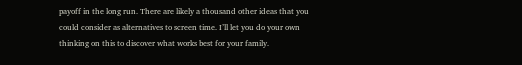payoff in the long run. There are likely a thousand other ideas that you could consider as alternatives to screen time. I’ll let you do your own thinking on this to discover what works best for your family.